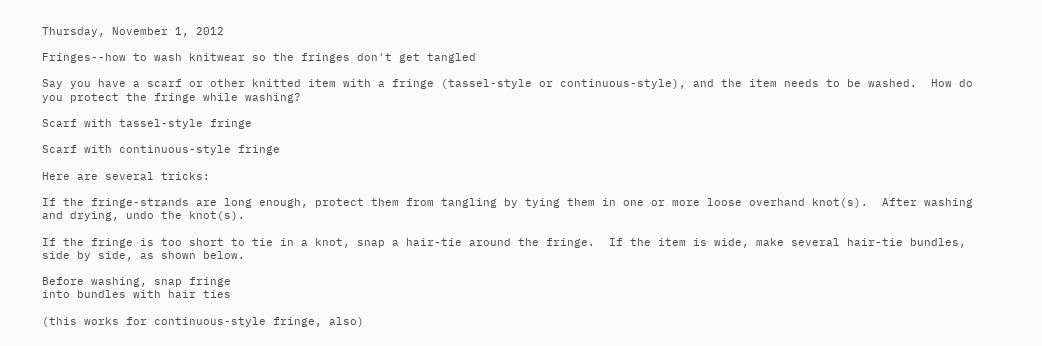Thursday, November 1, 2012

Fringes--how to wash knitwear so the fringes don't get tangled

Say you have a scarf or other knitted item with a fringe (tassel-style or continuous-style), and the item needs to be washed.  How do you protect the fringe while washing?

Scarf with tassel-style fringe

Scarf with continuous-style fringe

Here are several tricks:

If the fringe-strands are long enough, protect them from tangling by tying them in one or more loose overhand knot(s).  After washing and drying, undo the knot(s).

If the fringe is too short to tie in a knot, snap a hair-tie around the fringe.  If the item is wide, make several hair-tie bundles, side by side, as shown below.

Before washing, snap fringe
into bundles with hair ties

(this works for continuous-style fringe, also)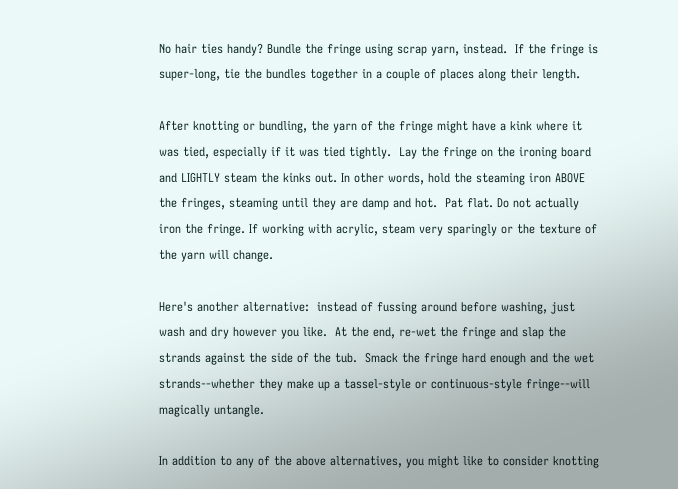No hair ties handy? Bundle the fringe using scrap yarn, instead.  If the fringe is super-long, tie the bundles together in a couple of places along their length.

After knotting or bundling, the yarn of the fringe might have a kink where it was tied, especially if it was tied tightly.  Lay the fringe on the ironing board and LIGHTLY steam the kinks out. In other words, hold the steaming iron ABOVE the fringes, steaming until they are damp and hot.  Pat flat. Do not actually iron the fringe. If working with acrylic, steam very sparingly or the texture of the yarn will change.

Here's another alternative:  instead of fussing around before washing, just wash and dry however you like.  At the end, re-wet the fringe and slap the strands against the side of the tub.  Smack the fringe hard enough and the wet strands--whether they make up a tassel-style or continuous-style fringe--will magically untangle.

In addition to any of the above alternatives, you might like to consider knotting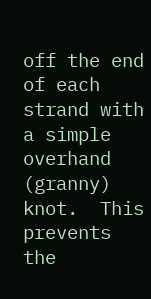off the end of each strand with a simple overhand (granny) knot.  This prevents the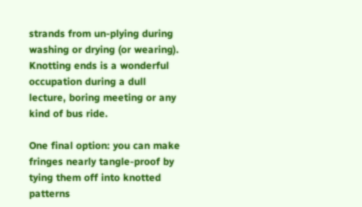strands from un-plying during washing or drying (or wearing).  Knotting ends is a wonderful occupation during a dull lecture, boring meeting or any kind of bus ride.

One final option: you can make fringes nearly tangle-proof by tying them off into knotted patterns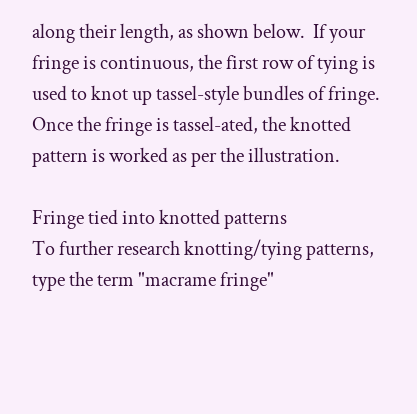along their length, as shown below.  If your fringe is continuous, the first row of tying is used to knot up tassel-style bundles of fringe.  Once the fringe is tassel-ated, the knotted pattern is worked as per the illustration.

Fringe tied into knotted patterns
To further research knotting/tying patterns, type the term "macrame fringe"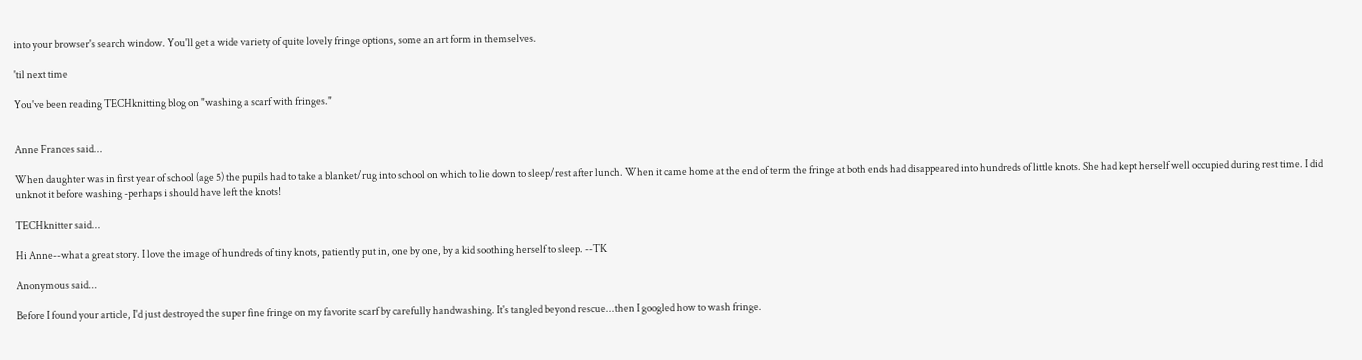into your browser's search window. You'll get a wide variety of quite lovely fringe options, some an art form in themselves.

'til next time

You've been reading TECHknitting blog on "washing a scarf with fringes."


Anne Frances said...

When daughter was in first year of school (age 5) the pupils had to take a blanket/rug into school on which to lie down to sleep/rest after lunch. When it came home at the end of term the fringe at both ends had disappeared into hundreds of little knots. She had kept herself well occupied during rest time. I did unknot it before washing -perhaps i should have left the knots!

TECHknitter said...

Hi Anne--what a great story. I love the image of hundreds of tiny knots, patiently put in, one by one, by a kid soothing herself to sleep. --TK

Anonymous said...

Before I found your article, I'd just destroyed the super fine fringe on my favorite scarf by carefully handwashing. It's tangled beyond rescue...then I googled how to wash fringe.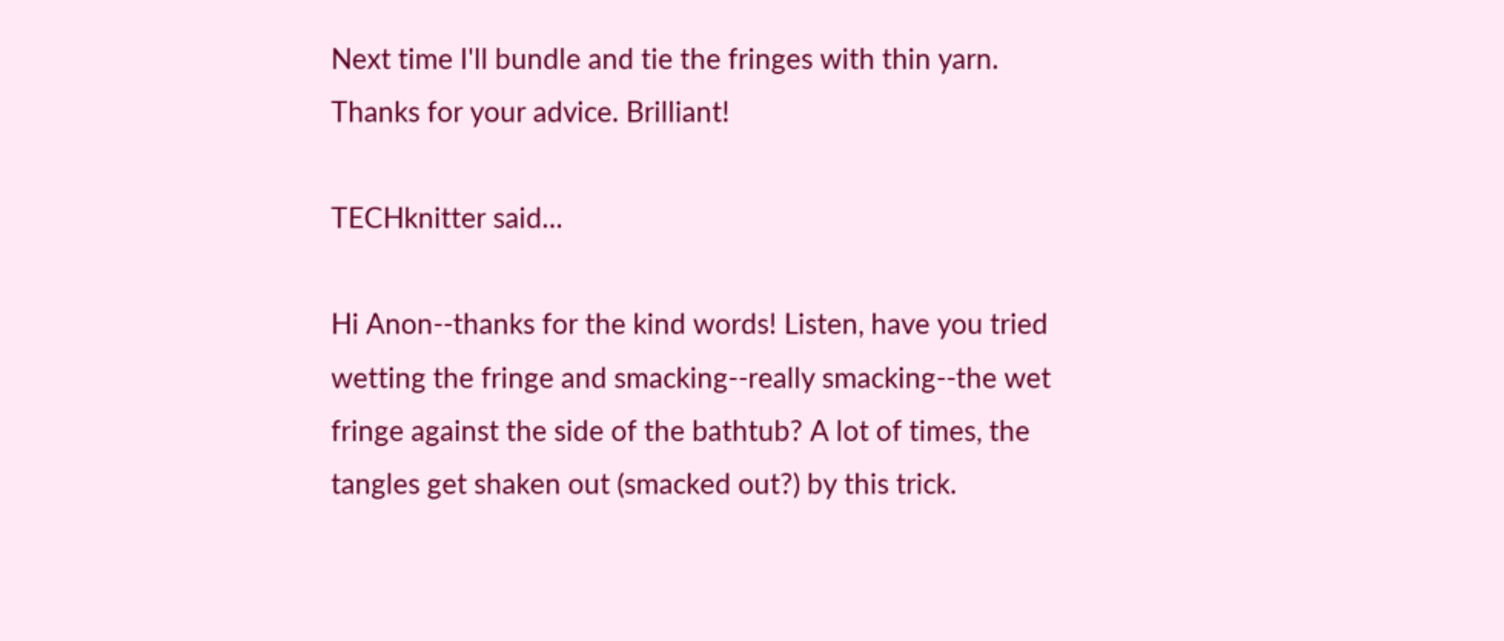Next time I'll bundle and tie the fringes with thin yarn. Thanks for your advice. Brilliant!

TECHknitter said...

Hi Anon--thanks for the kind words! Listen, have you tried wetting the fringe and smacking--really smacking--the wet fringe against the side of the bathtub? A lot of times, the tangles get shaken out (smacked out?) by this trick.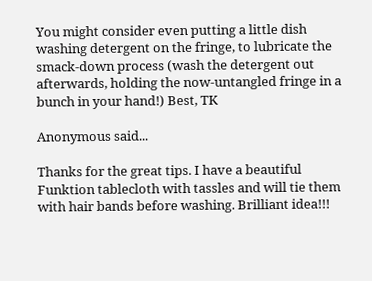You might consider even putting a little dish washing detergent on the fringe, to lubricate the smack-down process (wash the detergent out afterwards, holding the now-untangled fringe in a bunch in your hand!) Best, TK

Anonymous said...

Thanks for the great tips. I have a beautiful Funktion tablecloth with tassles and will tie them with hair bands before washing. Brilliant idea!!!